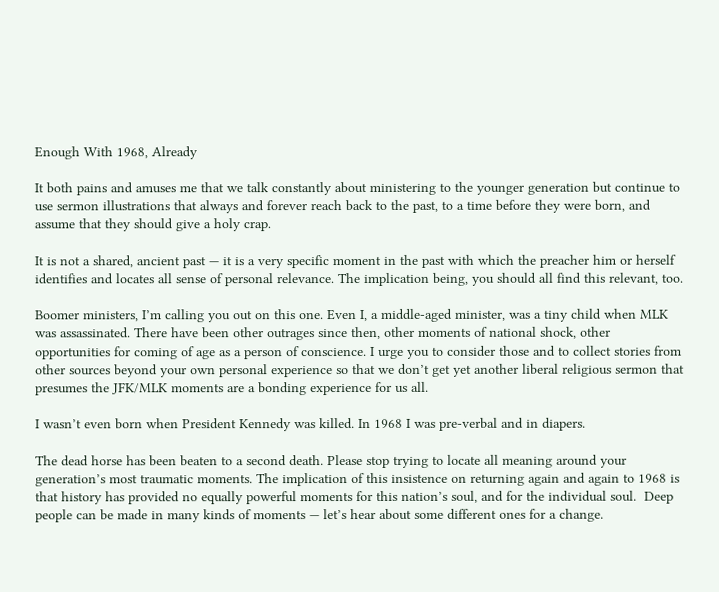Enough With 1968, Already

It both pains and amuses me that we talk constantly about ministering to the younger generation but continue to use sermon illustrations that always and forever reach back to the past, to a time before they were born, and assume that they should give a holy crap.

It is not a shared, ancient past — it is a very specific moment in the past with which the preacher him or herself identifies and locates all sense of personal relevance. The implication being, you should all find this relevant, too.

Boomer ministers, I’m calling you out on this one. Even I, a middle-aged minister, was a tiny child when MLK was assassinated. There have been other outrages since then, other moments of national shock, other opportunities for coming of age as a person of conscience. I urge you to consider those and to collect stories from other sources beyond your own personal experience so that we don’t get yet another liberal religious sermon that presumes the JFK/MLK moments are a bonding experience for us all.

I wasn’t even born when President Kennedy was killed. In 1968 I was pre-verbal and in diapers.

The dead horse has been beaten to a second death. Please stop trying to locate all meaning around your generation’s most traumatic moments. The implication of this insistence on returning again and again to 1968 is that history has provided no equally powerful moments for this nation’s soul, and for the individual soul.  Deep people can be made in many kinds of moments — let’s hear about some different ones for a change.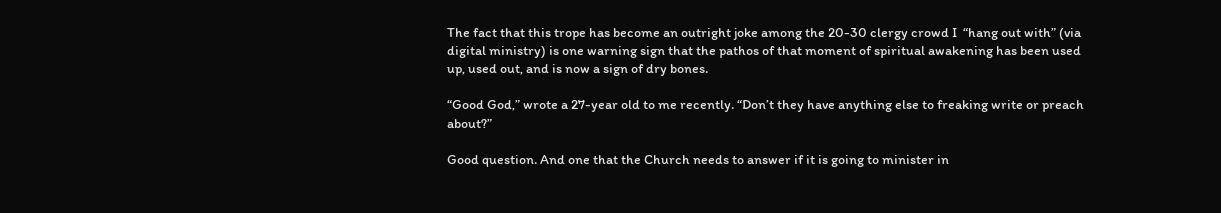The fact that this trope has become an outright joke among the 20-30 clergy crowd I  “hang out with” (via digital ministry) is one warning sign that the pathos of that moment of spiritual awakening has been used up, used out, and is now a sign of dry bones.

“Good God,” wrote a 27-year old to me recently. “Don’t they have anything else to freaking write or preach about?”

Good question. And one that the Church needs to answer if it is going to minister in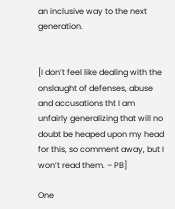an inclusive way to the next generation.


[I don’t feel like dealing with the onslaught of defenses, abuse and accusations tht I am unfairly generalizing that will no doubt be heaped upon my head for this, so comment away, but I won’t read them. – PB]

One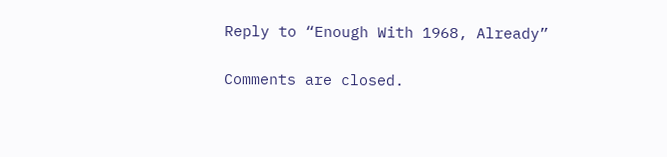Reply to “Enough With 1968, Already”

Comments are closed.